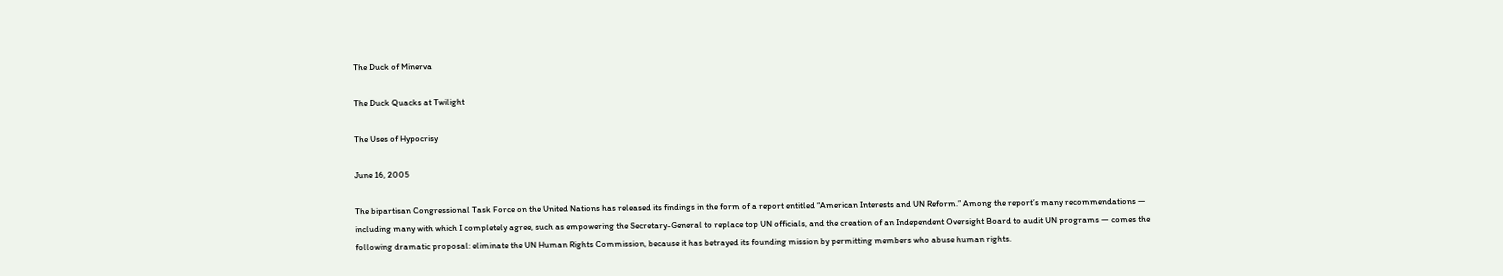The Duck of Minerva

The Duck Quacks at Twilight

The Uses of Hypocrisy

June 16, 2005

The bipartisan Congressional Task Force on the United Nations has released its findings in the form of a report entitled “American Interests and UN Reform.” Among the report’s many recommendations — including many with which I completely agree, such as empowering the Secretary-General to replace top UN officials, and the creation of an Independent Oversight Board to audit UN programs — comes the following dramatic proposal: eliminate the UN Human Rights Commission, because it has betrayed its founding mission by permitting members who abuse human rights.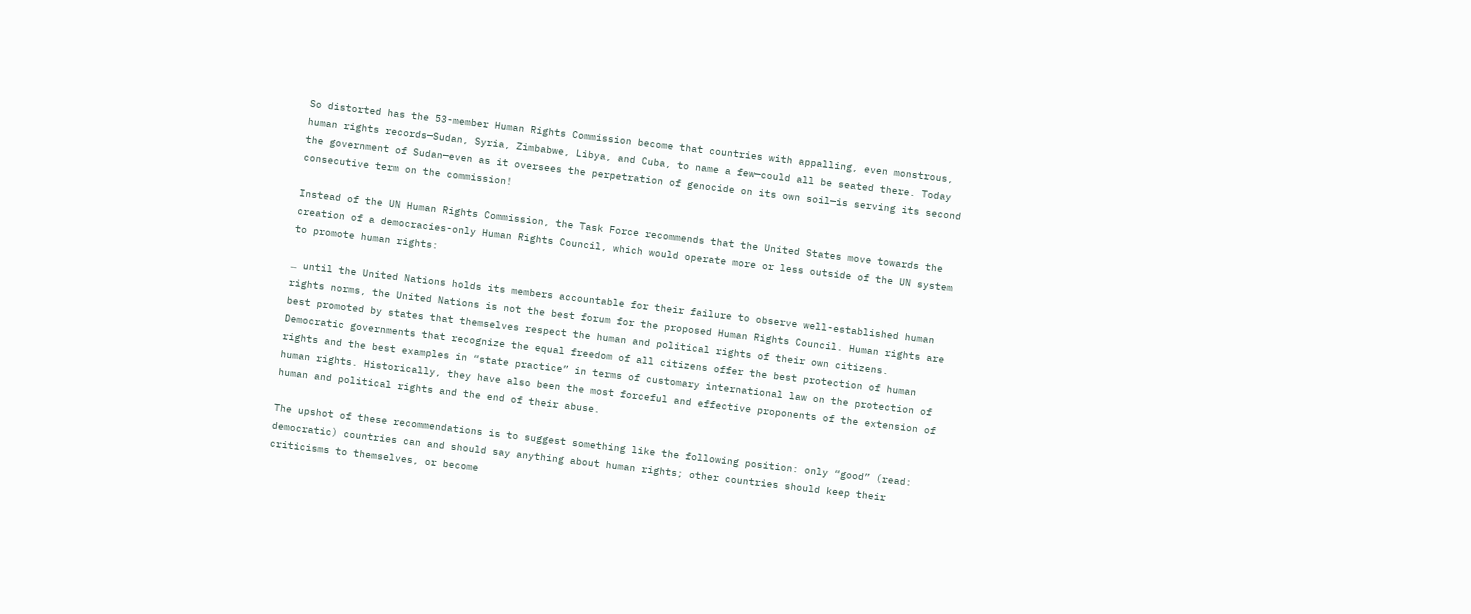So distorted has the 53-member Human Rights Commission become that countries with appalling, even monstrous, human rights records—Sudan, Syria, Zimbabwe, Libya, and Cuba, to name a few—could all be seated there. Today the government of Sudan—even as it oversees the perpetration of genocide on its own soil—is serving its second consecutive term on the commission!

Instead of the UN Human Rights Commission, the Task Force recommends that the United States move towards the creation of a democracies-only Human Rights Council, which would operate more or less outside of the UN system to promote human rights:

… until the United Nations holds its members accountable for their failure to observe well-established human rights norms, the United Nations is not the best forum for the proposed Human Rights Council. Human rights are best promoted by states that themselves respect the human and political rights of their own citizens. Democratic governments that recognize the equal freedom of all citizens offer the best protection of human rights and the best examples in “state practice” in terms of customary international law on the protection of human rights. Historically, they have also been the most forceful and effective proponents of the extension of human and political rights and the end of their abuse.

The upshot of these recommendations is to suggest something like the following position: only “good” (read: democratic) countries can and should say anything about human rights; other countries should keep their criticisms to themselves, or become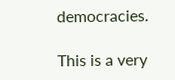democracies.

This is a very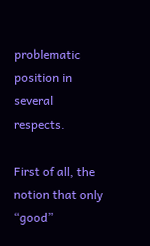problematic position in several respects.

First of all, the notion that only “good”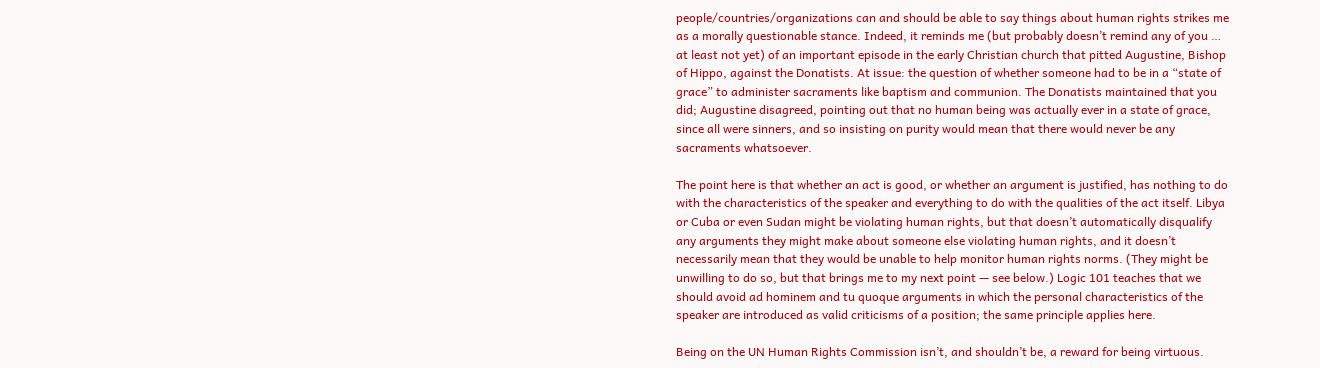people/countries/organizations can and should be able to say things about human rights strikes me as a morally questionable stance. Indeed, it reminds me (but probably doesn’t remind any of you … at least not yet) of an important episode in the early Christian church that pitted Augustine, Bishop of Hippo, against the Donatists. At issue: the question of whether someone had to be in a “state of grace” to administer sacraments like baptism and communion. The Donatists maintained that you did; Augustine disagreed, pointing out that no human being was actually ever in a state of grace, since all were sinners, and so insisting on purity would mean that there would never be any sacraments whatsoever.

The point here is that whether an act is good, or whether an argument is justified, has nothing to do with the characteristics of the speaker and everything to do with the qualities of the act itself. Libya or Cuba or even Sudan might be violating human rights, but that doesn’t automatically disqualify any arguments they might make about someone else violating human rights, and it doesn’t necessarily mean that they would be unable to help monitor human rights norms. (They might be unwilling to do so, but that brings me to my next point — see below.) Logic 101 teaches that we should avoid ad hominem and tu quoque arguments in which the personal characteristics of the speaker are introduced as valid criticisms of a position; the same principle applies here.

Being on the UN Human Rights Commission isn’t, and shouldn’t be, a reward for being virtuous.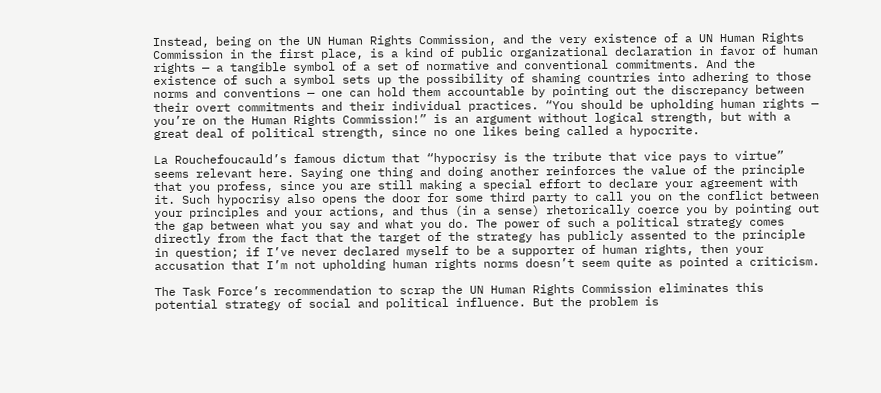Instead, being on the UN Human Rights Commission, and the very existence of a UN Human Rights Commission in the first place, is a kind of public organizational declaration in favor of human rights — a tangible symbol of a set of normative and conventional commitments. And the existence of such a symbol sets up the possibility of shaming countries into adhering to those norms and conventions — one can hold them accountable by pointing out the discrepancy between their overt commitments and their individual practices. “You should be upholding human rights — you’re on the Human Rights Commission!” is an argument without logical strength, but with a great deal of political strength, since no one likes being called a hypocrite.

La Rouchefoucauld’s famous dictum that “hypocrisy is the tribute that vice pays to virtue” seems relevant here. Saying one thing and doing another reinforces the value of the principle that you profess, since you are still making a special effort to declare your agreement with it. Such hypocrisy also opens the door for some third party to call you on the conflict between your principles and your actions, and thus (in a sense) rhetorically coerce you by pointing out the gap between what you say and what you do. The power of such a political strategy comes directly from the fact that the target of the strategy has publicly assented to the principle in question; if I’ve never declared myself to be a supporter of human rights, then your accusation that I’m not upholding human rights norms doesn’t seem quite as pointed a criticism.

The Task Force’s recommendation to scrap the UN Human Rights Commission eliminates this potential strategy of social and political influence. But the problem is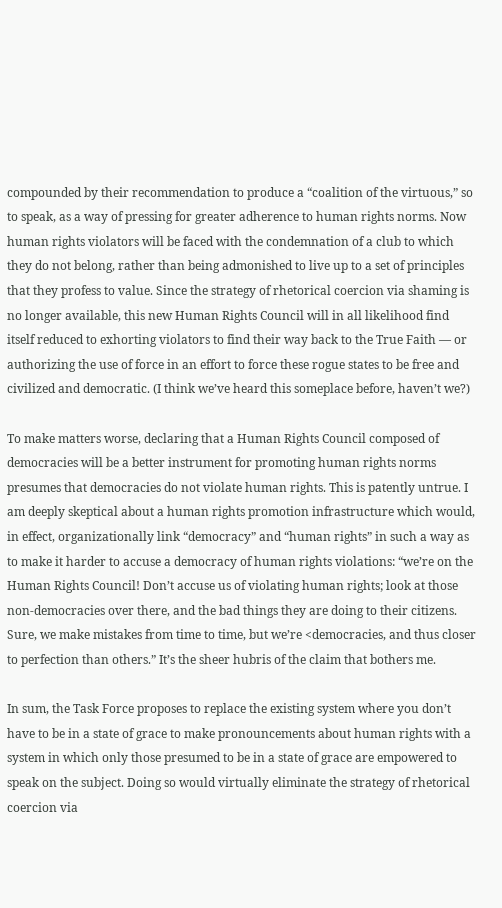compounded by their recommendation to produce a “coalition of the virtuous,” so to speak, as a way of pressing for greater adherence to human rights norms. Now human rights violators will be faced with the condemnation of a club to which they do not belong, rather than being admonished to live up to a set of principles that they profess to value. Since the strategy of rhetorical coercion via shaming is no longer available, this new Human Rights Council will in all likelihood find itself reduced to exhorting violators to find their way back to the True Faith — or authorizing the use of force in an effort to force these rogue states to be free and civilized and democratic. (I think we’ve heard this someplace before, haven’t we?)

To make matters worse, declaring that a Human Rights Council composed of democracies will be a better instrument for promoting human rights norms presumes that democracies do not violate human rights. This is patently untrue. I am deeply skeptical about a human rights promotion infrastructure which would, in effect, organizationally link “democracy” and “human rights” in such a way as to make it harder to accuse a democracy of human rights violations: “we’re on the Human Rights Council! Don’t accuse us of violating human rights; look at those non-democracies over there, and the bad things they are doing to their citizens. Sure, we make mistakes from time to time, but we’re <democracies, and thus closer to perfection than others.” It’s the sheer hubris of the claim that bothers me.

In sum, the Task Force proposes to replace the existing system where you don’t have to be in a state of grace to make pronouncements about human rights with a system in which only those presumed to be in a state of grace are empowered to speak on the subject. Doing so would virtually eliminate the strategy of rhetorical coercion via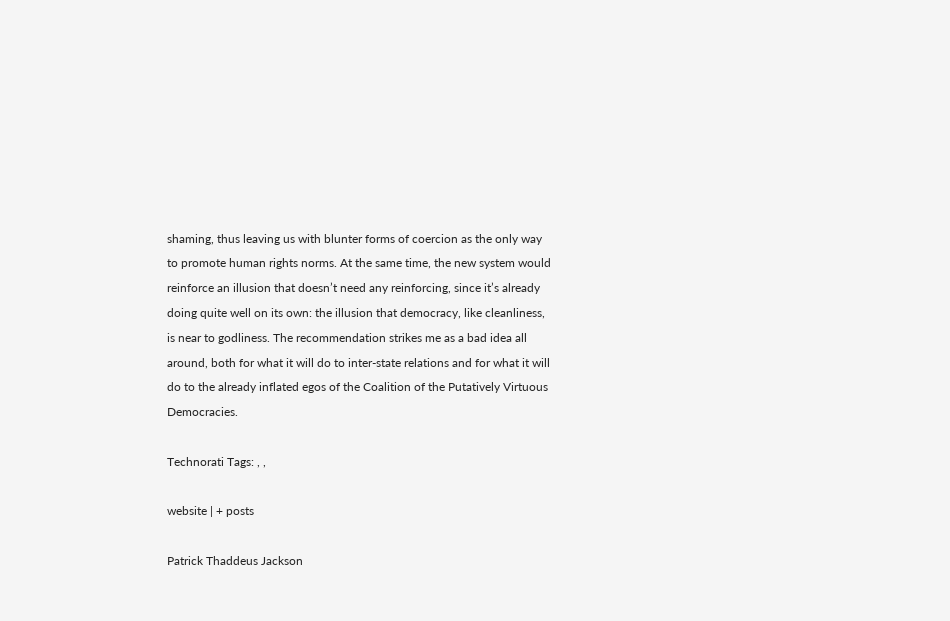shaming, thus leaving us with blunter forms of coercion as the only way to promote human rights norms. At the same time, the new system would reinforce an illusion that doesn’t need any reinforcing, since it’s already doing quite well on its own: the illusion that democracy, like cleanliness, is near to godliness. The recommendation strikes me as a bad idea all around, both for what it will do to inter-state relations and for what it will do to the already inflated egos of the Coalition of the Putatively Virtuous Democracies.

Technorati Tags: , ,

website | + posts

Patrick Thaddeus Jackson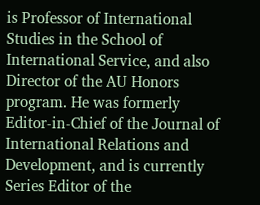is Professor of International Studies in the School of International Service, and also Director of the AU Honors program. He was formerly Editor-in-Chief of the Journal of International Relations and Development, and is currently Series Editor of the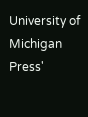University of Michigan Press'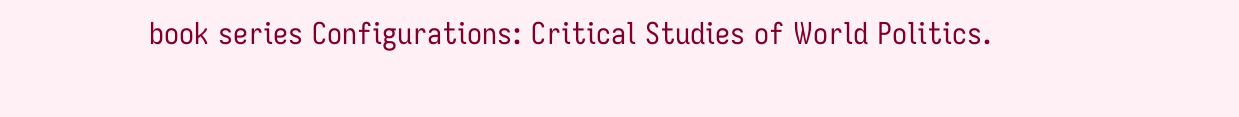book series Configurations: Critical Studies of World Politics.